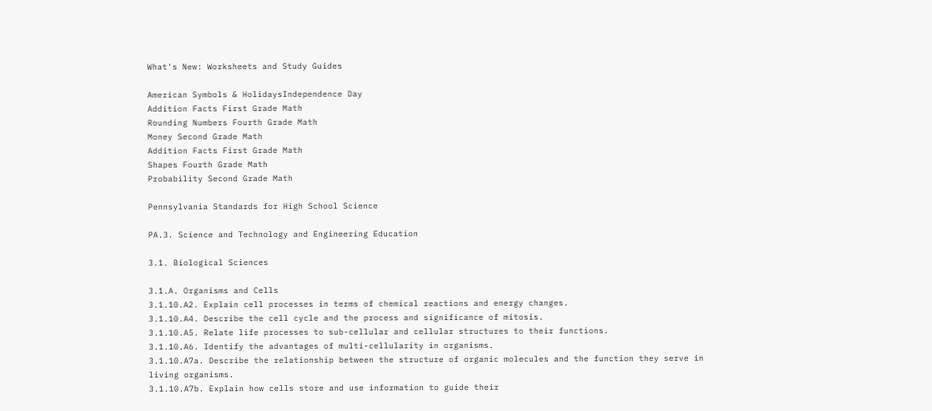What's New: Worksheets and Study Guides

American Symbols & HolidaysIndependence Day
Addition Facts First Grade Math
Rounding Numbers Fourth Grade Math
Money Second Grade Math
Addition Facts First Grade Math
Shapes Fourth Grade Math
Probability Second Grade Math

Pennsylvania Standards for High School Science

PA.3. Science and Technology and Engineering Education

3.1. Biological Sciences

3.1.A. Organisms and Cells
3.1.10.A2. Explain cell processes in terms of chemical reactions and energy changes.
3.1.10.A4. Describe the cell cycle and the process and significance of mitosis.
3.1.10.A5. Relate life processes to sub-cellular and cellular structures to their functions.
3.1.10.A6. Identify the advantages of multi-cellularity in organisms.
3.1.10.A7a. Describe the relationship between the structure of organic molecules and the function they serve in living organisms.
3.1.10.A7b. Explain how cells store and use information to guide their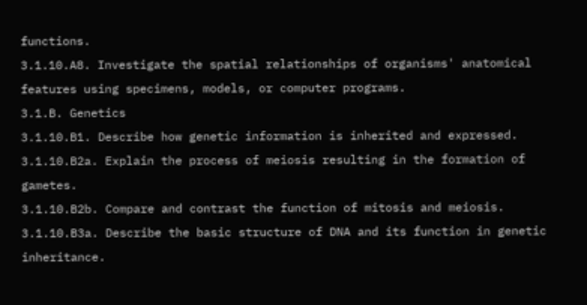functions.
3.1.10.A8. Investigate the spatial relationships of organisms' anatomical features using specimens, models, or computer programs.
3.1.B. Genetics
3.1.10.B1. Describe how genetic information is inherited and expressed.
3.1.10.B2a. Explain the process of meiosis resulting in the formation of gametes.
3.1.10.B2b. Compare and contrast the function of mitosis and meiosis.
3.1.10.B3a. Describe the basic structure of DNA and its function in genetic inheritance.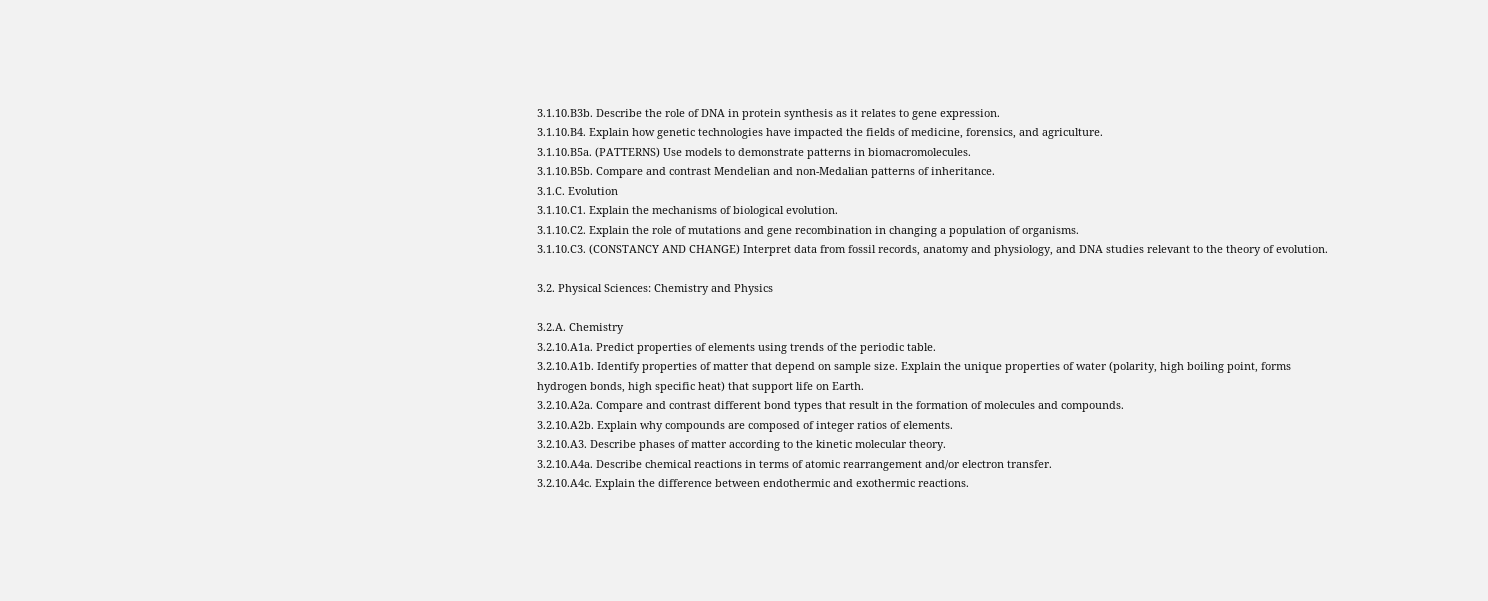3.1.10.B3b. Describe the role of DNA in protein synthesis as it relates to gene expression.
3.1.10.B4. Explain how genetic technologies have impacted the fields of medicine, forensics, and agriculture.
3.1.10.B5a. (PATTERNS) Use models to demonstrate patterns in biomacromolecules.
3.1.10.B5b. Compare and contrast Mendelian and non-Medalian patterns of inheritance.
3.1.C. Evolution
3.1.10.C1. Explain the mechanisms of biological evolution.
3.1.10.C2. Explain the role of mutations and gene recombination in changing a population of organisms.
3.1.10.C3. (CONSTANCY AND CHANGE) Interpret data from fossil records, anatomy and physiology, and DNA studies relevant to the theory of evolution.

3.2. Physical Sciences: Chemistry and Physics

3.2.A. Chemistry
3.2.10.A1a. Predict properties of elements using trends of the periodic table.
3.2.10.A1b. Identify properties of matter that depend on sample size. Explain the unique properties of water (polarity, high boiling point, forms hydrogen bonds, high specific heat) that support life on Earth.
3.2.10.A2a. Compare and contrast different bond types that result in the formation of molecules and compounds.
3.2.10.A2b. Explain why compounds are composed of integer ratios of elements.
3.2.10.A3. Describe phases of matter according to the kinetic molecular theory.
3.2.10.A4a. Describe chemical reactions in terms of atomic rearrangement and/or electron transfer.
3.2.10.A4c. Explain the difference between endothermic and exothermic reactions.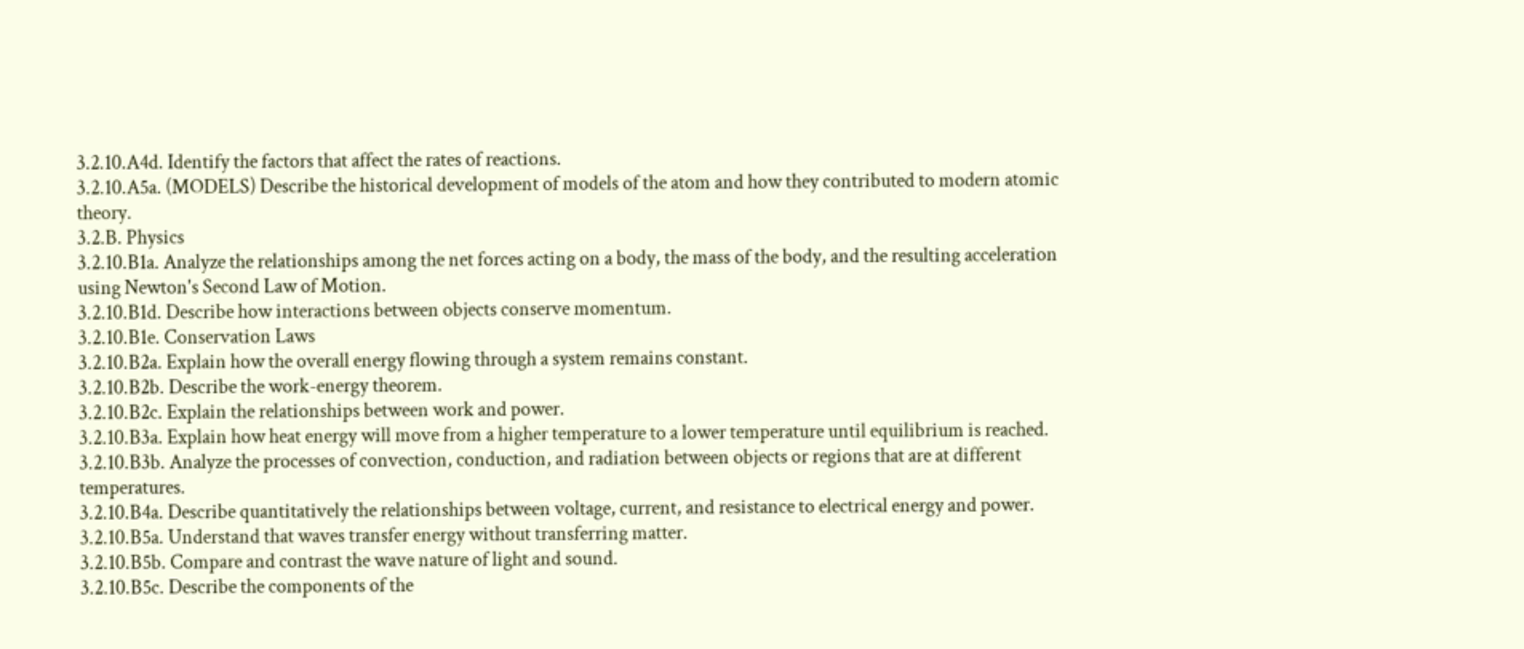3.2.10.A4d. Identify the factors that affect the rates of reactions.
3.2.10.A5a. (MODELS) Describe the historical development of models of the atom and how they contributed to modern atomic theory.
3.2.B. Physics
3.2.10.B1a. Analyze the relationships among the net forces acting on a body, the mass of the body, and the resulting acceleration using Newton's Second Law of Motion.
3.2.10.B1d. Describe how interactions between objects conserve momentum.
3.2.10.B1e. Conservation Laws
3.2.10.B2a. Explain how the overall energy flowing through a system remains constant.
3.2.10.B2b. Describe the work-energy theorem.
3.2.10.B2c. Explain the relationships between work and power.
3.2.10.B3a. Explain how heat energy will move from a higher temperature to a lower temperature until equilibrium is reached.
3.2.10.B3b. Analyze the processes of convection, conduction, and radiation between objects or regions that are at different temperatures.
3.2.10.B4a. Describe quantitatively the relationships between voltage, current, and resistance to electrical energy and power.
3.2.10.B5a. Understand that waves transfer energy without transferring matter.
3.2.10.B5b. Compare and contrast the wave nature of light and sound.
3.2.10.B5c. Describe the components of the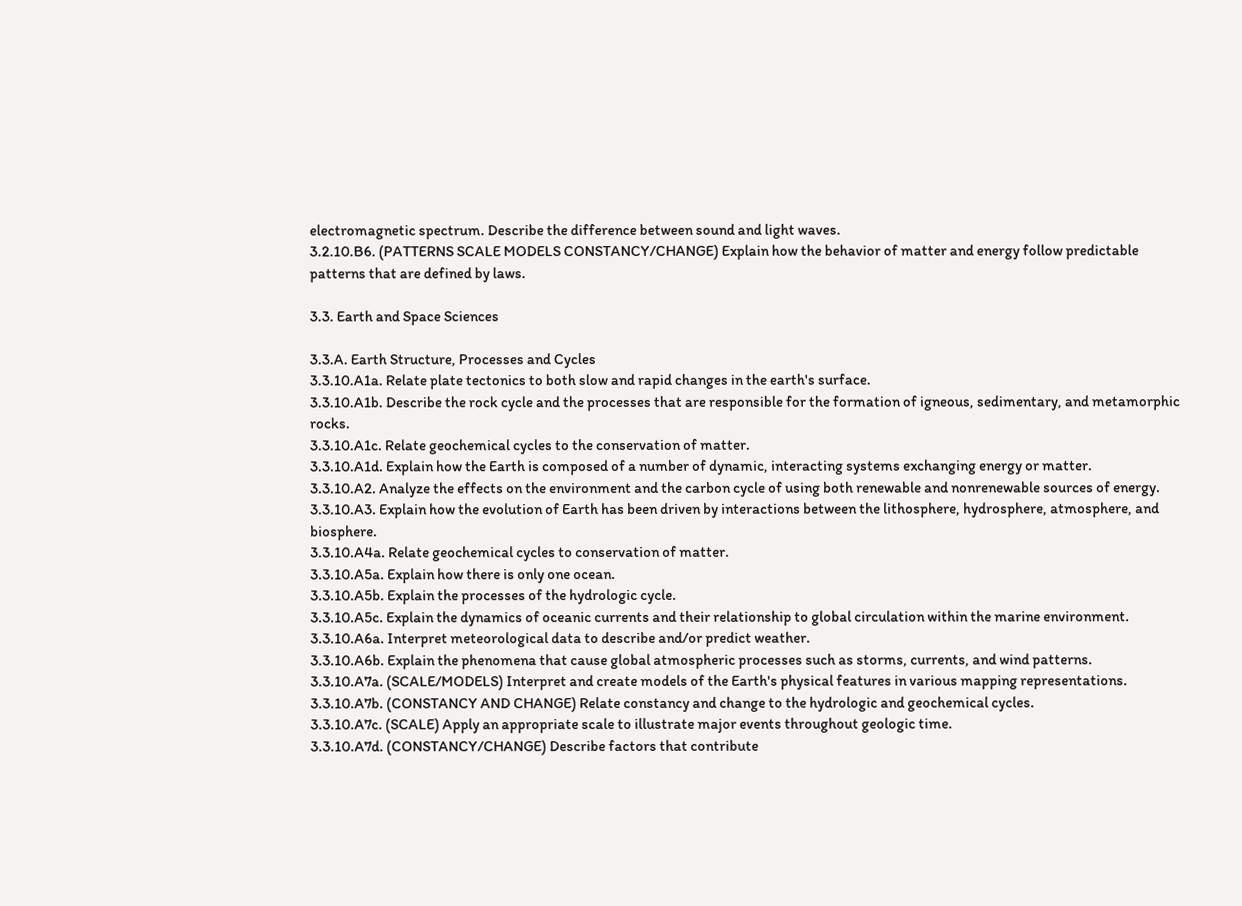electromagnetic spectrum. Describe the difference between sound and light waves.
3.2.10.B6. (PATTERNS SCALE MODELS CONSTANCY/CHANGE) Explain how the behavior of matter and energy follow predictable patterns that are defined by laws.

3.3. Earth and Space Sciences

3.3.A. Earth Structure, Processes and Cycles
3.3.10.A1a. Relate plate tectonics to both slow and rapid changes in the earth's surface.
3.3.10.A1b. Describe the rock cycle and the processes that are responsible for the formation of igneous, sedimentary, and metamorphic rocks.
3.3.10.A1c. Relate geochemical cycles to the conservation of matter.
3.3.10.A1d. Explain how the Earth is composed of a number of dynamic, interacting systems exchanging energy or matter.
3.3.10.A2. Analyze the effects on the environment and the carbon cycle of using both renewable and nonrenewable sources of energy.
3.3.10.A3. Explain how the evolution of Earth has been driven by interactions between the lithosphere, hydrosphere, atmosphere, and biosphere.
3.3.10.A4a. Relate geochemical cycles to conservation of matter.
3.3.10.A5a. Explain how there is only one ocean.
3.3.10.A5b. Explain the processes of the hydrologic cycle.
3.3.10.A5c. Explain the dynamics of oceanic currents and their relationship to global circulation within the marine environment.
3.3.10.A6a. Interpret meteorological data to describe and/or predict weather.
3.3.10.A6b. Explain the phenomena that cause global atmospheric processes such as storms, currents, and wind patterns.
3.3.10.A7a. (SCALE/MODELS) Interpret and create models of the Earth's physical features in various mapping representations.
3.3.10.A7b. (CONSTANCY AND CHANGE) Relate constancy and change to the hydrologic and geochemical cycles.
3.3.10.A7c. (SCALE) Apply an appropriate scale to illustrate major events throughout geologic time.
3.3.10.A7d. (CONSTANCY/CHANGE) Describe factors that contribute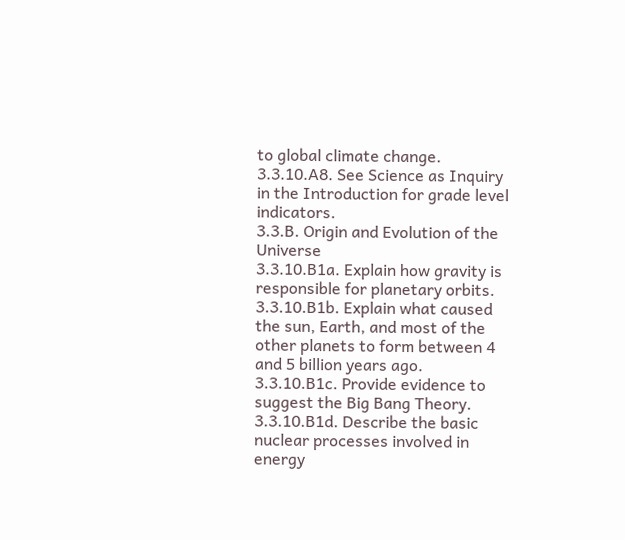to global climate change.
3.3.10.A8. See Science as Inquiry in the Introduction for grade level indicators.
3.3.B. Origin and Evolution of the Universe
3.3.10.B1a. Explain how gravity is responsible for planetary orbits.
3.3.10.B1b. Explain what caused the sun, Earth, and most of the other planets to form between 4 and 5 billion years ago.
3.3.10.B1c. Provide evidence to suggest the Big Bang Theory.
3.3.10.B1d. Describe the basic nuclear processes involved in energy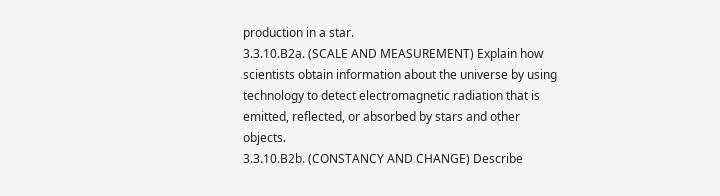production in a star.
3.3.10.B2a. (SCALE AND MEASUREMENT) Explain how scientists obtain information about the universe by using technology to detect electromagnetic radiation that is emitted, reflected, or absorbed by stars and other objects.
3.3.10.B2b. (CONSTANCY AND CHANGE) Describe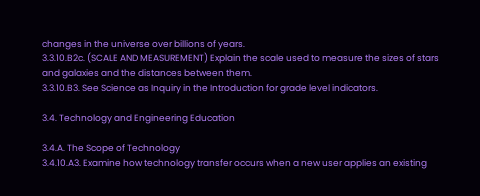changes in the universe over billions of years.
3.3.10.B2c. (SCALE AND MEASUREMENT) Explain the scale used to measure the sizes of stars and galaxies and the distances between them.
3.3.10.B3. See Science as Inquiry in the Introduction for grade level indicators.

3.4. Technology and Engineering Education

3.4.A. The Scope of Technology
3.4.10.A3. Examine how technology transfer occurs when a new user applies an existing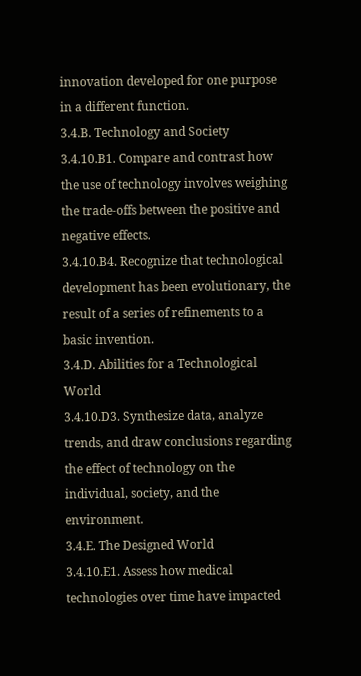innovation developed for one purpose in a different function.
3.4.B. Technology and Society
3.4.10.B1. Compare and contrast how the use of technology involves weighing the trade-offs between the positive and negative effects.
3.4.10.B4. Recognize that technological development has been evolutionary, the result of a series of refinements to a basic invention.
3.4.D. Abilities for a Technological World
3.4.10.D3. Synthesize data, analyze trends, and draw conclusions regarding the effect of technology on the individual, society, and the environment.
3.4.E. The Designed World
3.4.10.E1. Assess how medical technologies over time have impacted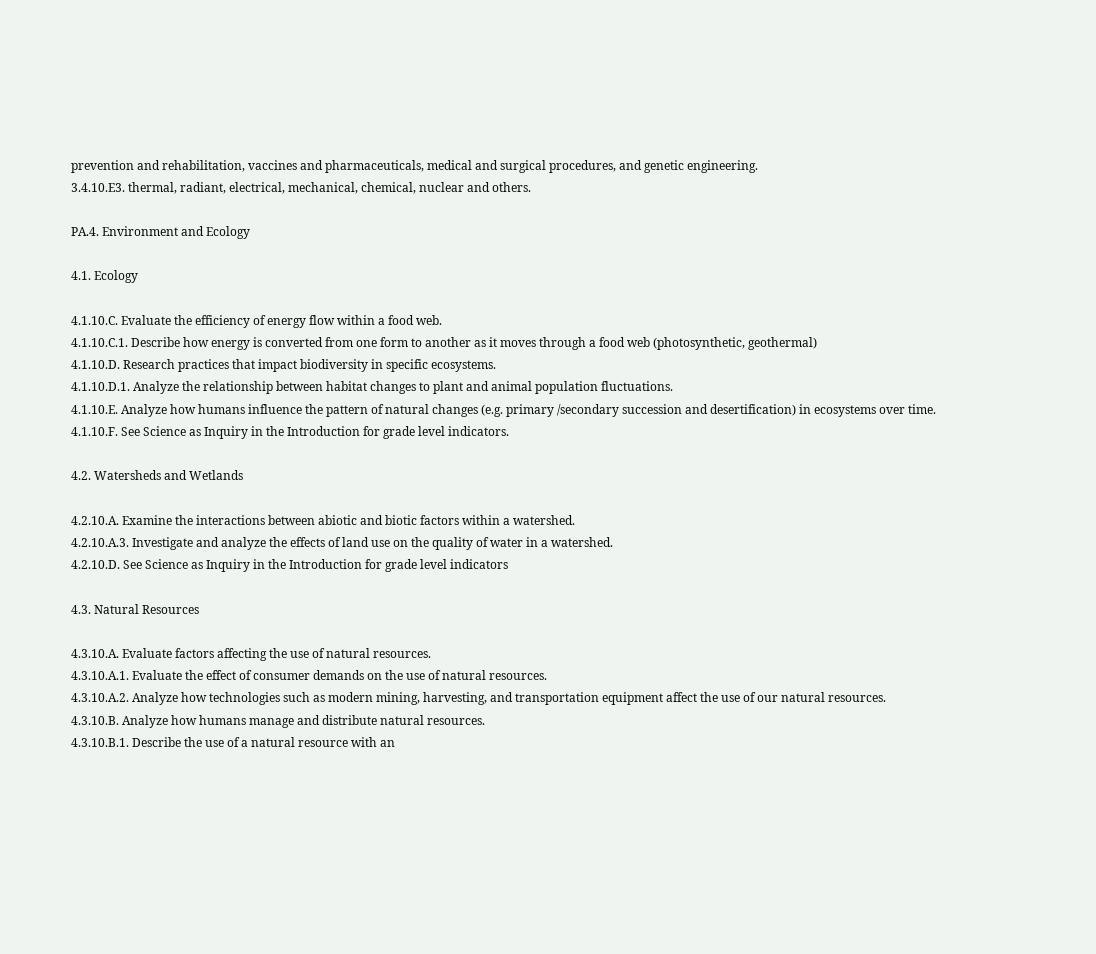prevention and rehabilitation, vaccines and pharmaceuticals, medical and surgical procedures, and genetic engineering.
3.4.10.E3. thermal, radiant, electrical, mechanical, chemical, nuclear and others.

PA.4. Environment and Ecology

4.1. Ecology

4.1.10.C. Evaluate the efficiency of energy flow within a food web.
4.1.10.C.1. Describe how energy is converted from one form to another as it moves through a food web (photosynthetic, geothermal)
4.1.10.D. Research practices that impact biodiversity in specific ecosystems.
4.1.10.D.1. Analyze the relationship between habitat changes to plant and animal population fluctuations.
4.1.10.E. Analyze how humans influence the pattern of natural changes (e.g. primary /secondary succession and desertification) in ecosystems over time.
4.1.10.F. See Science as Inquiry in the Introduction for grade level indicators.

4.2. Watersheds and Wetlands

4.2.10.A. Examine the interactions between abiotic and biotic factors within a watershed.
4.2.10.A.3. Investigate and analyze the effects of land use on the quality of water in a watershed.
4.2.10.D. See Science as Inquiry in the Introduction for grade level indicators

4.3. Natural Resources

4.3.10.A. Evaluate factors affecting the use of natural resources.
4.3.10.A.1. Evaluate the effect of consumer demands on the use of natural resources.
4.3.10.A.2. Analyze how technologies such as modern mining, harvesting, and transportation equipment affect the use of our natural resources.
4.3.10.B. Analyze how humans manage and distribute natural resources.
4.3.10.B.1. Describe the use of a natural resource with an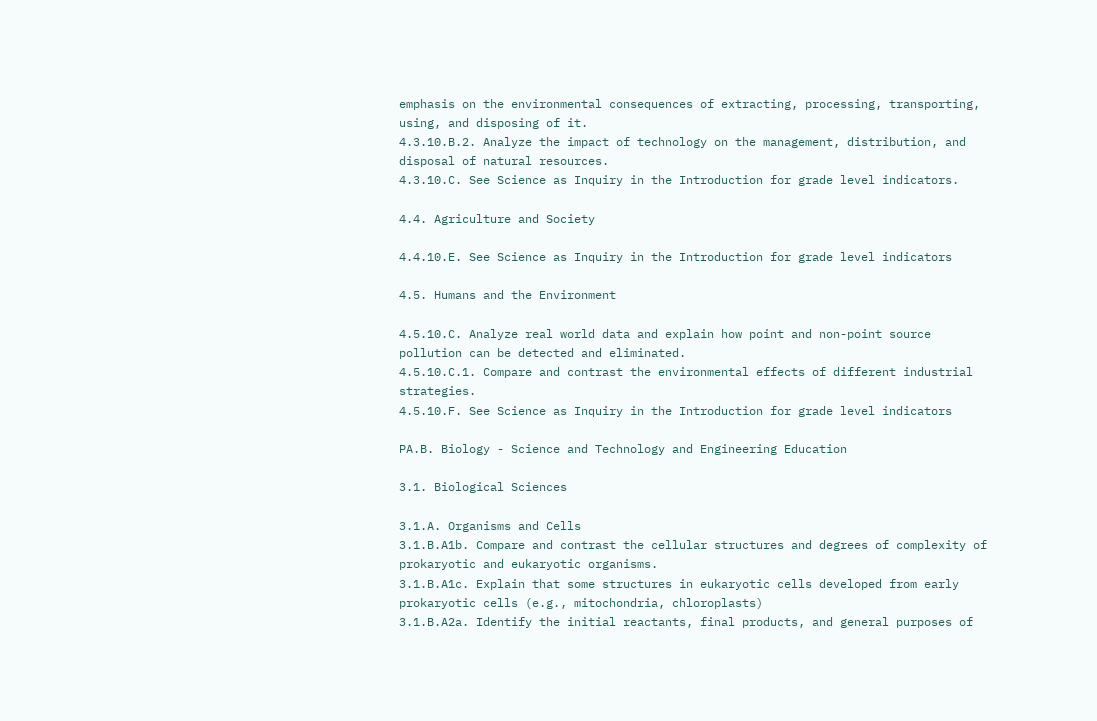emphasis on the environmental consequences of extracting, processing, transporting, using, and disposing of it.
4.3.10.B.2. Analyze the impact of technology on the management, distribution, and disposal of natural resources.
4.3.10.C. See Science as Inquiry in the Introduction for grade level indicators.

4.4. Agriculture and Society

4.4.10.E. See Science as Inquiry in the Introduction for grade level indicators

4.5. Humans and the Environment

4.5.10.C. Analyze real world data and explain how point and non-point source pollution can be detected and eliminated.
4.5.10.C.1. Compare and contrast the environmental effects of different industrial strategies.
4.5.10.F. See Science as Inquiry in the Introduction for grade level indicators

PA.B. Biology - Science and Technology and Engineering Education

3.1. Biological Sciences

3.1.A. Organisms and Cells
3.1.B.A1b. Compare and contrast the cellular structures and degrees of complexity of prokaryotic and eukaryotic organisms.
3.1.B.A1c. Explain that some structures in eukaryotic cells developed from early prokaryotic cells (e.g., mitochondria, chloroplasts)
3.1.B.A2a. Identify the initial reactants, final products, and general purposes of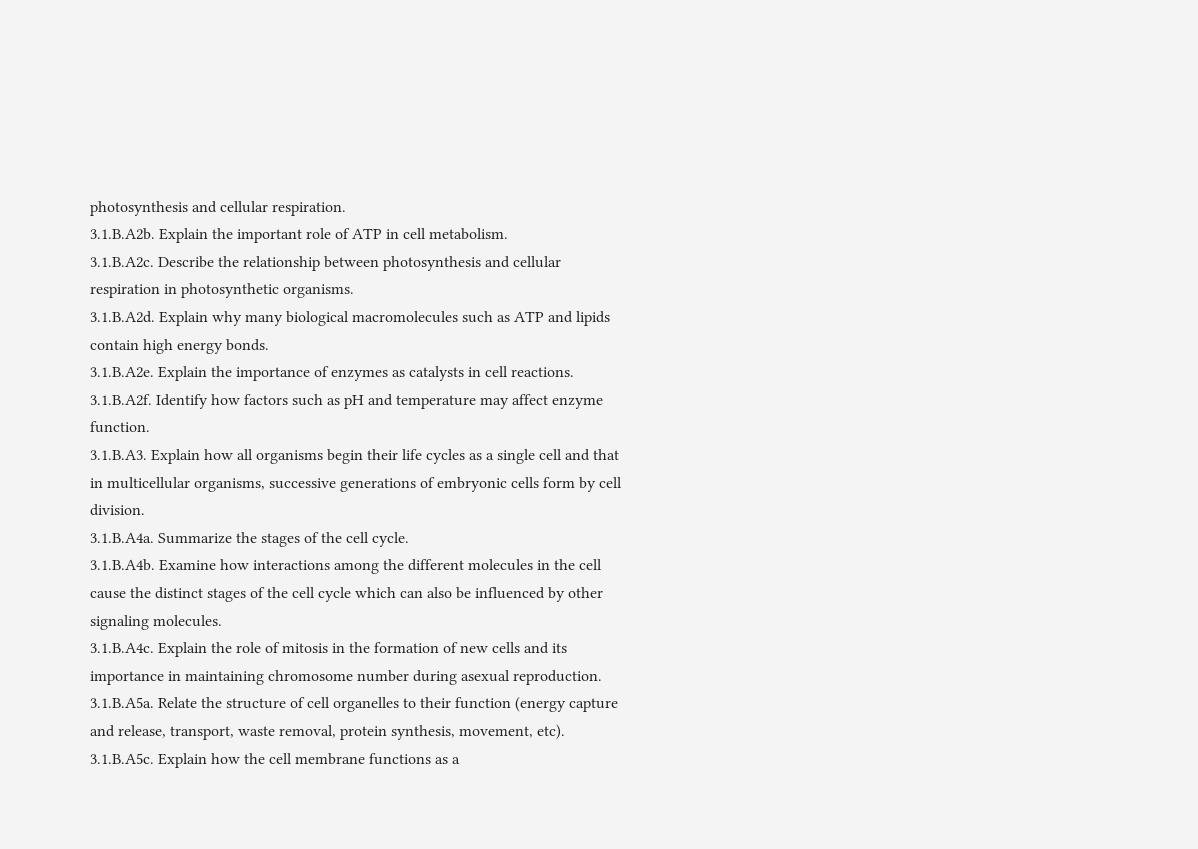photosynthesis and cellular respiration.
3.1.B.A2b. Explain the important role of ATP in cell metabolism.
3.1.B.A2c. Describe the relationship between photosynthesis and cellular respiration in photosynthetic organisms.
3.1.B.A2d. Explain why many biological macromolecules such as ATP and lipids contain high energy bonds.
3.1.B.A2e. Explain the importance of enzymes as catalysts in cell reactions.
3.1.B.A2f. Identify how factors such as pH and temperature may affect enzyme function.
3.1.B.A3. Explain how all organisms begin their life cycles as a single cell and that in multicellular organisms, successive generations of embryonic cells form by cell division.
3.1.B.A4a. Summarize the stages of the cell cycle.
3.1.B.A4b. Examine how interactions among the different molecules in the cell cause the distinct stages of the cell cycle which can also be influenced by other signaling molecules.
3.1.B.A4c. Explain the role of mitosis in the formation of new cells and its importance in maintaining chromosome number during asexual reproduction.
3.1.B.A5a. Relate the structure of cell organelles to their function (energy capture and release, transport, waste removal, protein synthesis, movement, etc).
3.1.B.A5c. Explain how the cell membrane functions as a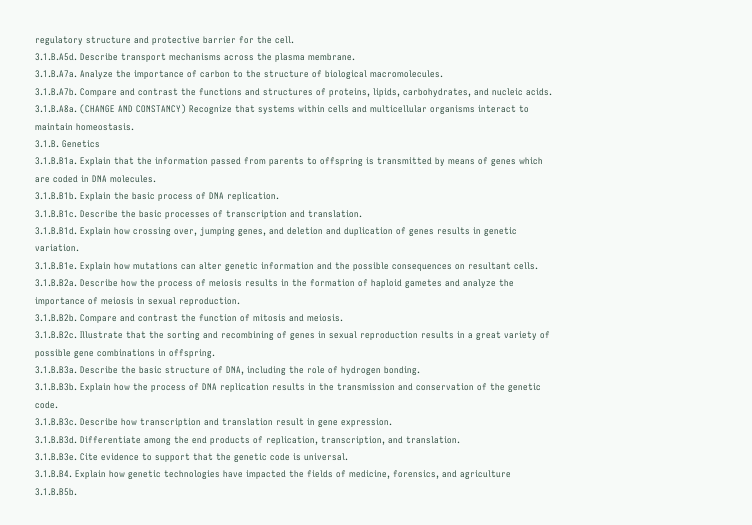regulatory structure and protective barrier for the cell.
3.1.B.A5d. Describe transport mechanisms across the plasma membrane.
3.1.B.A7a. Analyze the importance of carbon to the structure of biological macromolecules.
3.1.B.A7b. Compare and contrast the functions and structures of proteins, lipids, carbohydrates, and nucleic acids.
3.1.B.A8a. (CHANGE AND CONSTANCY) Recognize that systems within cells and multicellular organisms interact to maintain homeostasis.
3.1.B. Genetics
3.1.B.B1a. Explain that the information passed from parents to offspring is transmitted by means of genes which are coded in DNA molecules.
3.1.B.B1b. Explain the basic process of DNA replication.
3.1.B.B1c. Describe the basic processes of transcription and translation.
3.1.B.B1d. Explain how crossing over, jumping genes, and deletion and duplication of genes results in genetic variation.
3.1.B.B1e. Explain how mutations can alter genetic information and the possible consequences on resultant cells.
3.1.B.B2a. Describe how the process of meiosis results in the formation of haploid gametes and analyze the importance of meiosis in sexual reproduction.
3.1.B.B2b. Compare and contrast the function of mitosis and meiosis.
3.1.B.B2c. Illustrate that the sorting and recombining of genes in sexual reproduction results in a great variety of possible gene combinations in offspring.
3.1.B.B3a. Describe the basic structure of DNA, including the role of hydrogen bonding.
3.1.B.B3b. Explain how the process of DNA replication results in the transmission and conservation of the genetic code.
3.1.B.B3c. Describe how transcription and translation result in gene expression.
3.1.B.B3d. Differentiate among the end products of replication, transcription, and translation.
3.1.B.B3e. Cite evidence to support that the genetic code is universal.
3.1.B.B4. Explain how genetic technologies have impacted the fields of medicine, forensics, and agriculture
3.1.B.B5b.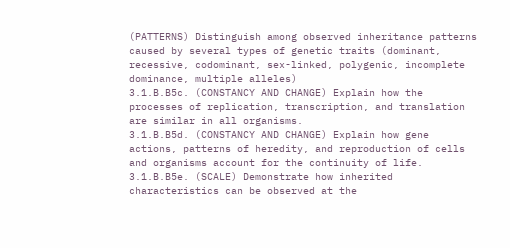(PATTERNS) Distinguish among observed inheritance patterns caused by several types of genetic traits (dominant, recessive, codominant, sex-linked, polygenic, incomplete dominance, multiple alleles)
3.1.B.B5c. (CONSTANCY AND CHANGE) Explain how the processes of replication, transcription, and translation are similar in all organisms.
3.1.B.B5d. (CONSTANCY AND CHANGE) Explain how gene actions, patterns of heredity, and reproduction of cells and organisms account for the continuity of life.
3.1.B.B5e. (SCALE) Demonstrate how inherited characteristics can be observed at the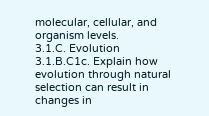molecular, cellular, and organism levels.
3.1.C. Evolution
3.1.B.C1c. Explain how evolution through natural selection can result in changes in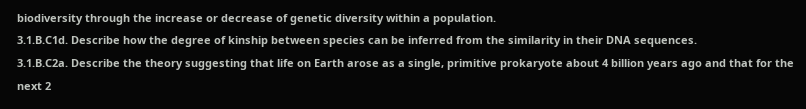biodiversity through the increase or decrease of genetic diversity within a population.
3.1.B.C1d. Describe how the degree of kinship between species can be inferred from the similarity in their DNA sequences.
3.1.B.C2a. Describe the theory suggesting that life on Earth arose as a single, primitive prokaryote about 4 billion years ago and that for the next 2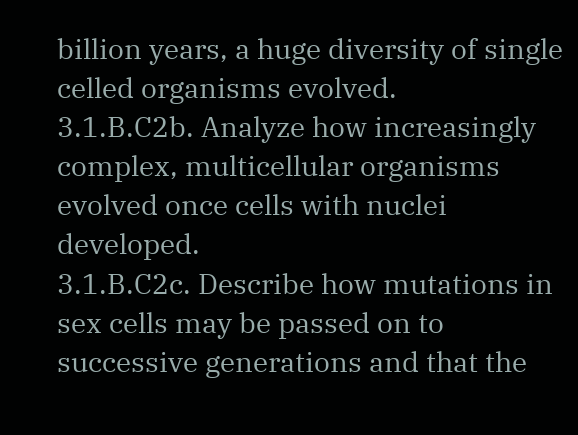billion years, a huge diversity of single celled organisms evolved.
3.1.B.C2b. Analyze how increasingly complex, multicellular organisms evolved once cells with nuclei developed.
3.1.B.C2c. Describe how mutations in sex cells may be passed on to successive generations and that the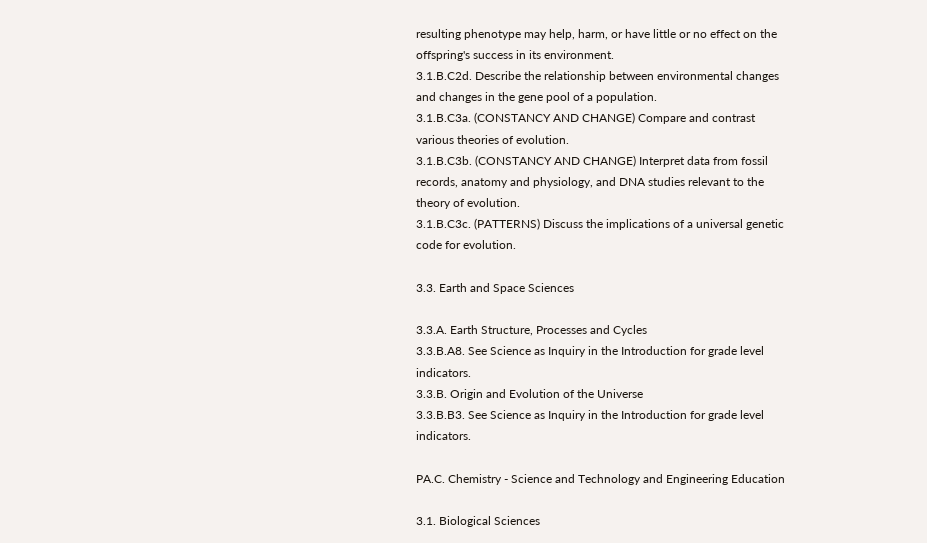resulting phenotype may help, harm, or have little or no effect on the offspring's success in its environment.
3.1.B.C2d. Describe the relationship between environmental changes and changes in the gene pool of a population.
3.1.B.C3a. (CONSTANCY AND CHANGE) Compare and contrast various theories of evolution.
3.1.B.C3b. (CONSTANCY AND CHANGE) Interpret data from fossil records, anatomy and physiology, and DNA studies relevant to the theory of evolution.
3.1.B.C3c. (PATTERNS) Discuss the implications of a universal genetic code for evolution.

3.3. Earth and Space Sciences

3.3.A. Earth Structure, Processes and Cycles
3.3.B.A8. See Science as Inquiry in the Introduction for grade level indicators.
3.3.B. Origin and Evolution of the Universe
3.3.B.B3. See Science as Inquiry in the Introduction for grade level indicators.

PA.C. Chemistry - Science and Technology and Engineering Education

3.1. Biological Sciences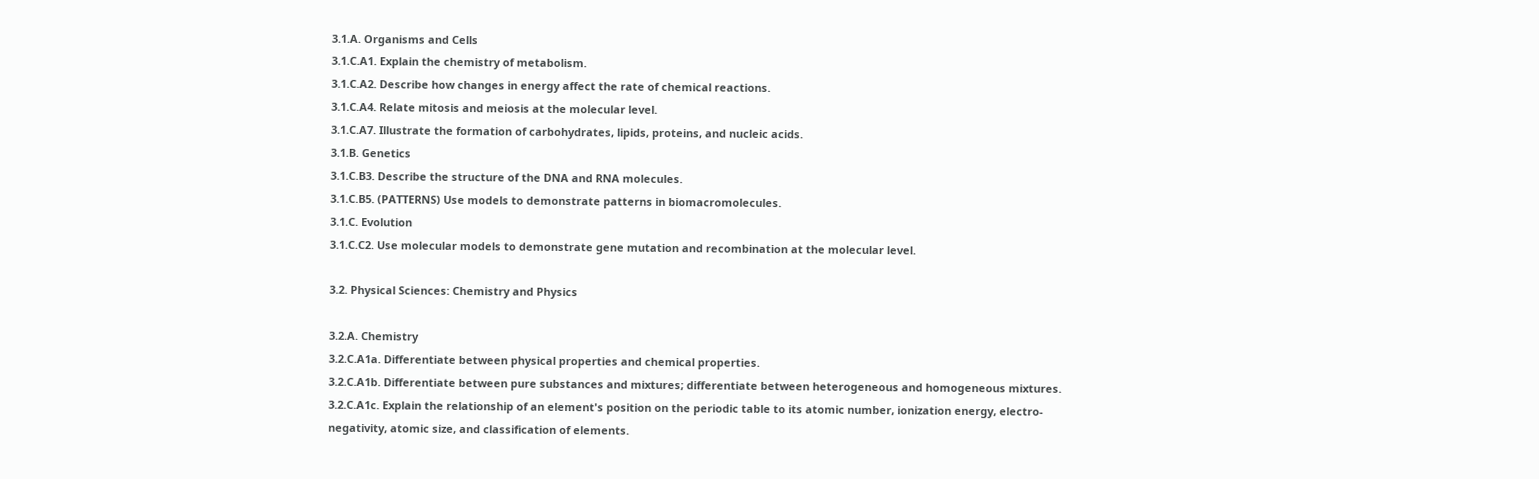3.1.A. Organisms and Cells
3.1.C.A1. Explain the chemistry of metabolism.
3.1.C.A2. Describe how changes in energy affect the rate of chemical reactions.
3.1.C.A4. Relate mitosis and meiosis at the molecular level.
3.1.C.A7. Illustrate the formation of carbohydrates, lipids, proteins, and nucleic acids.
3.1.B. Genetics
3.1.C.B3. Describe the structure of the DNA and RNA molecules.
3.1.C.B5. (PATTERNS) Use models to demonstrate patterns in biomacromolecules.
3.1.C. Evolution
3.1.C.C2. Use molecular models to demonstrate gene mutation and recombination at the molecular level.

3.2. Physical Sciences: Chemistry and Physics

3.2.A. Chemistry
3.2.C.A1a. Differentiate between physical properties and chemical properties.
3.2.C.A1b. Differentiate between pure substances and mixtures; differentiate between heterogeneous and homogeneous mixtures.
3.2.C.A1c. Explain the relationship of an element's position on the periodic table to its atomic number, ionization energy, electro-negativity, atomic size, and classification of elements.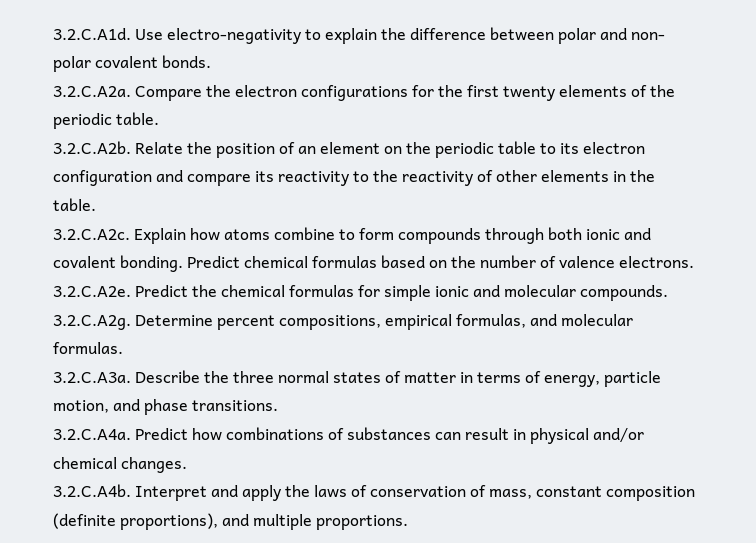3.2.C.A1d. Use electro-negativity to explain the difference between polar and non-polar covalent bonds.
3.2.C.A2a. Compare the electron configurations for the first twenty elements of the periodic table.
3.2.C.A2b. Relate the position of an element on the periodic table to its electron configuration and compare its reactivity to the reactivity of other elements in the table.
3.2.C.A2c. Explain how atoms combine to form compounds through both ionic and covalent bonding. Predict chemical formulas based on the number of valence electrons.
3.2.C.A2e. Predict the chemical formulas for simple ionic and molecular compounds.
3.2.C.A2g. Determine percent compositions, empirical formulas, and molecular formulas.
3.2.C.A3a. Describe the three normal states of matter in terms of energy, particle motion, and phase transitions.
3.2.C.A4a. Predict how combinations of substances can result in physical and/or chemical changes.
3.2.C.A4b. Interpret and apply the laws of conservation of mass, constant composition (definite proportions), and multiple proportions.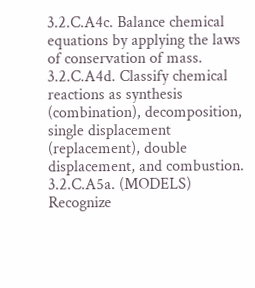3.2.C.A4c. Balance chemical equations by applying the laws of conservation of mass.
3.2.C.A4d. Classify chemical reactions as synthesis (combination), decomposition, single displacement (replacement), double displacement, and combustion.
3.2.C.A5a. (MODELS) Recognize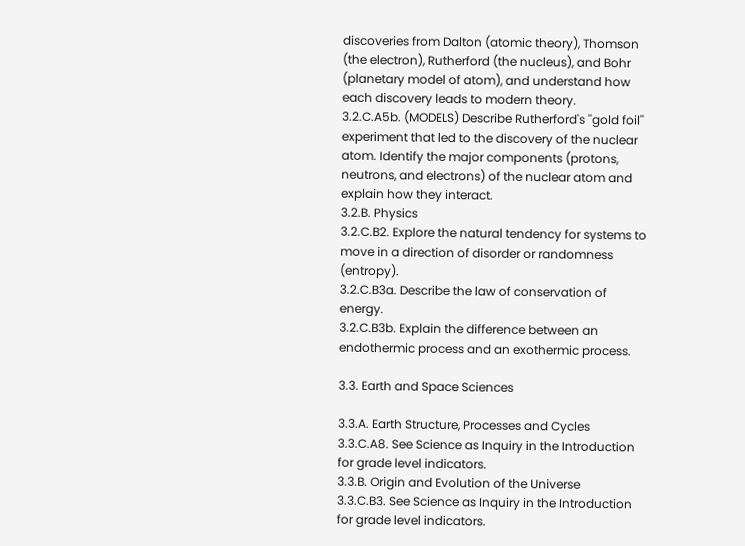discoveries from Dalton (atomic theory), Thomson (the electron), Rutherford (the nucleus), and Bohr (planetary model of atom), and understand how each discovery leads to modern theory.
3.2.C.A5b. (MODELS) Describe Rutherford's ''gold foil'' experiment that led to the discovery of the nuclear atom. Identify the major components (protons, neutrons, and electrons) of the nuclear atom and explain how they interact.
3.2.B. Physics
3.2.C.B2. Explore the natural tendency for systems to move in a direction of disorder or randomness (entropy).
3.2.C.B3a. Describe the law of conservation of energy.
3.2.C.B3b. Explain the difference between an endothermic process and an exothermic process.

3.3. Earth and Space Sciences

3.3.A. Earth Structure, Processes and Cycles
3.3.C.A8. See Science as Inquiry in the Introduction for grade level indicators.
3.3.B. Origin and Evolution of the Universe
3.3.C.B3. See Science as Inquiry in the Introduction for grade level indicators.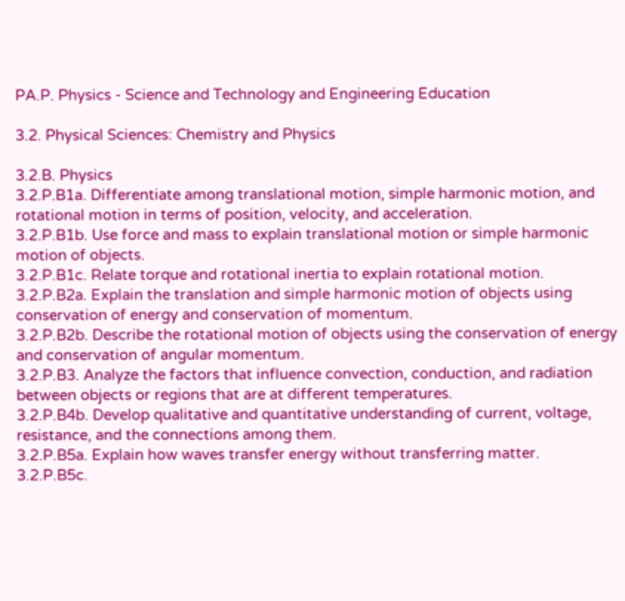PA.P. Physics - Science and Technology and Engineering Education

3.2. Physical Sciences: Chemistry and Physics

3.2.B. Physics
3.2.P.B1a. Differentiate among translational motion, simple harmonic motion, and rotational motion in terms of position, velocity, and acceleration.
3.2.P.B1b. Use force and mass to explain translational motion or simple harmonic motion of objects.
3.2.P.B1c. Relate torque and rotational inertia to explain rotational motion.
3.2.P.B2a. Explain the translation and simple harmonic motion of objects using conservation of energy and conservation of momentum.
3.2.P.B2b. Describe the rotational motion of objects using the conservation of energy and conservation of angular momentum.
3.2.P.B3. Analyze the factors that influence convection, conduction, and radiation between objects or regions that are at different temperatures.
3.2.P.B4b. Develop qualitative and quantitative understanding of current, voltage, resistance, and the connections among them.
3.2.P.B5a. Explain how waves transfer energy without transferring matter.
3.2.P.B5c.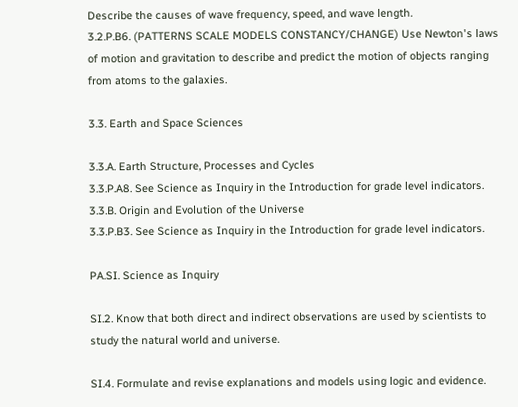Describe the causes of wave frequency, speed, and wave length.
3.2.P.B6. (PATTERNS SCALE MODELS CONSTANCY/CHANGE) Use Newton's laws of motion and gravitation to describe and predict the motion of objects ranging from atoms to the galaxies.

3.3. Earth and Space Sciences

3.3.A. Earth Structure, Processes and Cycles
3.3.P.A8. See Science as Inquiry in the Introduction for grade level indicators.
3.3.B. Origin and Evolution of the Universe
3.3.P.B3. See Science as Inquiry in the Introduction for grade level indicators.

PA.SI. Science as Inquiry

SI.2. Know that both direct and indirect observations are used by scientists to study the natural world and universe.

SI.4. Formulate and revise explanations and models using logic and evidence.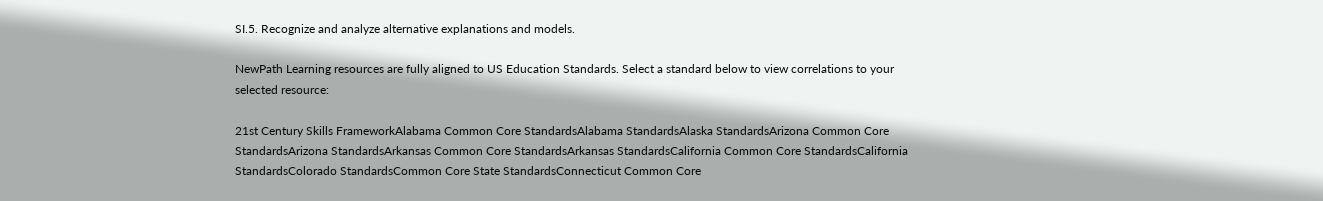SI.5. Recognize and analyze alternative explanations and models.

NewPath Learning resources are fully aligned to US Education Standards. Select a standard below to view correlations to your selected resource:

21st Century Skills FrameworkAlabama Common Core StandardsAlabama StandardsAlaska StandardsArizona Common Core StandardsArizona StandardsArkansas Common Core StandardsArkansas StandardsCalifornia Common Core StandardsCalifornia StandardsColorado StandardsCommon Core State StandardsConnecticut Common Core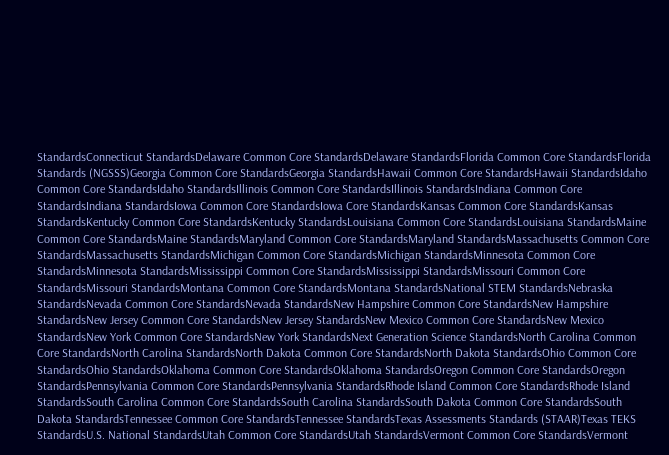StandardsConnecticut StandardsDelaware Common Core StandardsDelaware StandardsFlorida Common Core StandardsFlorida Standards (NGSSS)Georgia Common Core StandardsGeorgia StandardsHawaii Common Core StandardsHawaii StandardsIdaho Common Core StandardsIdaho StandardsIllinois Common Core StandardsIllinois StandardsIndiana Common Core StandardsIndiana StandardsIowa Common Core StandardsIowa Core StandardsKansas Common Core StandardsKansas StandardsKentucky Common Core StandardsKentucky StandardsLouisiana Common Core StandardsLouisiana StandardsMaine Common Core StandardsMaine StandardsMaryland Common Core StandardsMaryland StandardsMassachusetts Common Core StandardsMassachusetts StandardsMichigan Common Core StandardsMichigan StandardsMinnesota Common Core StandardsMinnesota StandardsMississippi Common Core StandardsMississippi StandardsMissouri Common Core StandardsMissouri StandardsMontana Common Core StandardsMontana StandardsNational STEM StandardsNebraska StandardsNevada Common Core StandardsNevada StandardsNew Hampshire Common Core StandardsNew Hampshire StandardsNew Jersey Common Core StandardsNew Jersey StandardsNew Mexico Common Core StandardsNew Mexico StandardsNew York Common Core StandardsNew York StandardsNext Generation Science StandardsNorth Carolina Common Core StandardsNorth Carolina StandardsNorth Dakota Common Core StandardsNorth Dakota StandardsOhio Common Core StandardsOhio StandardsOklahoma Common Core StandardsOklahoma StandardsOregon Common Core StandardsOregon StandardsPennsylvania Common Core StandardsPennsylvania StandardsRhode Island Common Core StandardsRhode Island StandardsSouth Carolina Common Core StandardsSouth Carolina StandardsSouth Dakota Common Core StandardsSouth Dakota StandardsTennessee Common Core StandardsTennessee StandardsTexas Assessments Standards (STAAR)Texas TEKS StandardsU.S. National StandardsUtah Common Core StandardsUtah StandardsVermont Common Core StandardsVermont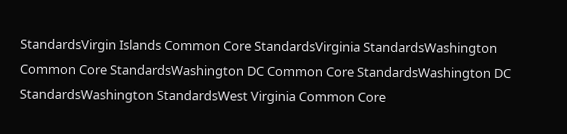StandardsVirgin Islands Common Core StandardsVirginia StandardsWashington Common Core StandardsWashington DC Common Core StandardsWashington DC StandardsWashington StandardsWest Virginia Common Core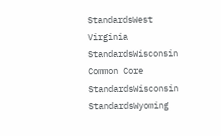StandardsWest Virginia StandardsWisconsin Common Core StandardsWisconsin StandardsWyoming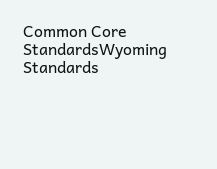Common Core StandardsWyoming Standards